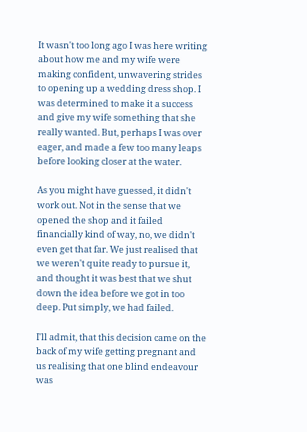It wasn't too long ago I was here writing about how me and my wife were making confident, unwavering strides to opening up a wedding dress shop. I was determined to make it a success and give my wife something that she really wanted. But, perhaps I was over eager, and made a few too many leaps before looking closer at the water.

As you might have guessed, it didn't work out. Not in the sense that we opened the shop and it failed financially kind of way, no, we didn't even get that far. We just realised that we weren't quite ready to pursue it, and thought it was best that we shut down the idea before we got in too deep. Put simply, we had failed.

I'll admit, that this decision came on the back of my wife getting pregnant and us realising that one blind endeavour was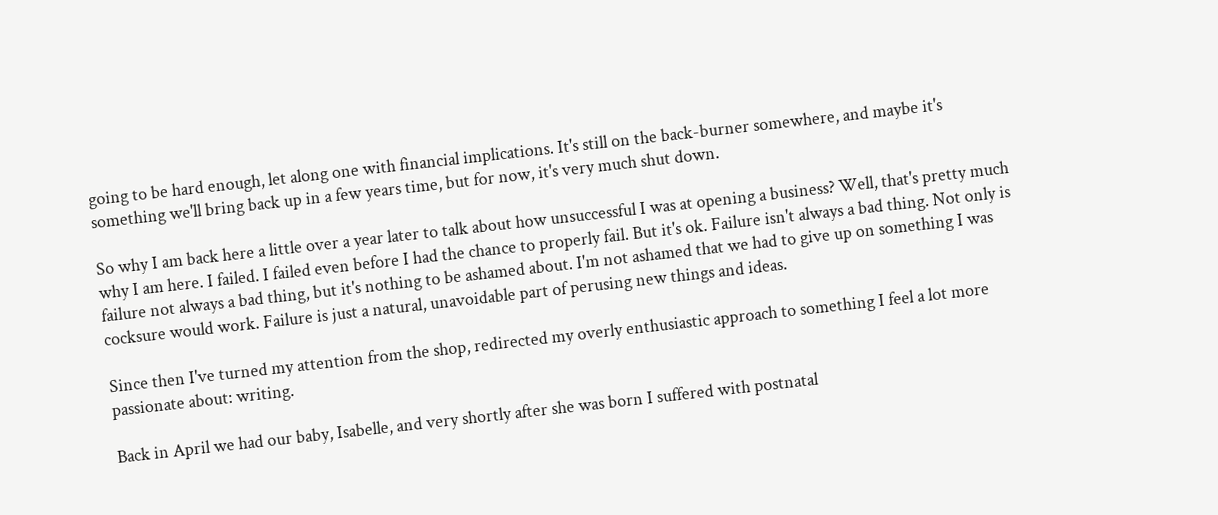going to be hard enough, let along one with financial implications. It's still on the back-burner somewhere, and maybe it's something we'll bring back up in a few years time, but for now, it's very much shut down.

So why I am back here a little over a year later to talk about how unsuccessful I was at opening a business? Well, that's pretty much why I am here. I failed. I failed even before I had the chance to properly fail. But it's ok. Failure isn't always a bad thing. Not only is failure not always a bad thing, but it's nothing to be ashamed about. I'm not ashamed that we had to give up on something I was cocksure would work. Failure is just a natural, unavoidable part of perusing new things and ideas.

Since then I've turned my attention from the shop, redirected my overly enthusiastic approach to something I feel a lot more passionate about: writing.

Back in April we had our baby, Isabelle, and very shortly after she was born I suffered with postnatal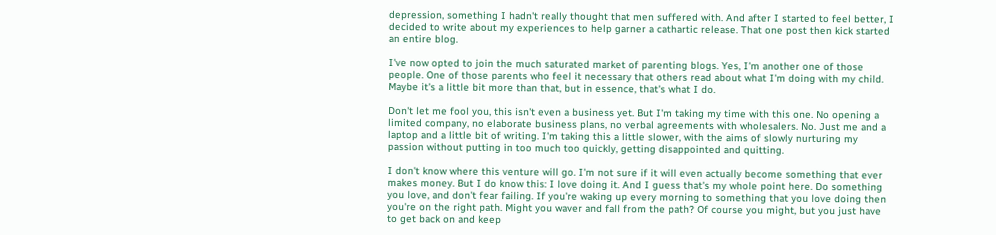depression, something I hadn't really thought that men suffered with. And after I started to feel better, I decided to write about my experiences to help garner a cathartic release. That one post then kick started an entire blog.

I've now opted to join the much saturated market of parenting blogs. Yes, I'm another one of those people. One of those parents who feel it necessary that others read about what I'm doing with my child. Maybe it's a little bit more than that, but in essence, that's what I do.

Don't let me fool you, this isn't even a business yet. But I'm taking my time with this one. No opening a limited company, no elaborate business plans, no verbal agreements with wholesalers. No. Just me and a laptop and a little bit of writing. I'm taking this a little slower, with the aims of slowly nurturing my passion without putting in too much too quickly, getting disappointed and quitting.

I don't know where this venture will go. I'm not sure if it will even actually become something that ever makes money. But I do know this: I love doing it. And I guess that's my whole point here. Do something you love, and don't fear failing. If you're waking up every morning to something that you love doing then you're on the right path. Might you waver and fall from the path? Of course you might, but you just have to get back on and keep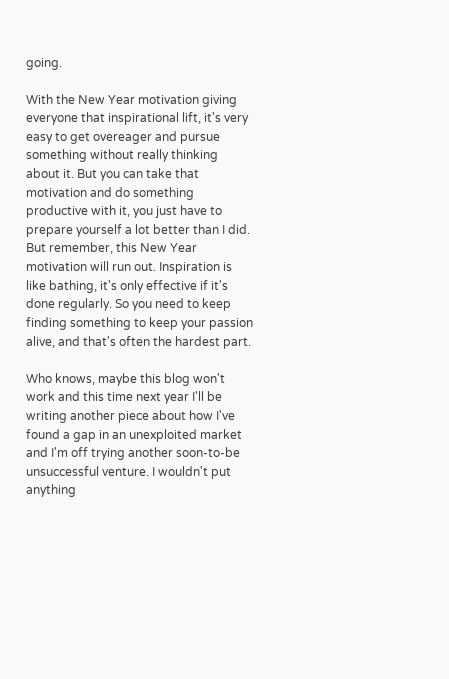going.

With the New Year motivation giving everyone that inspirational lift, it's very easy to get overeager and pursue something without really thinking about it. But you can take that motivation and do something productive with it, you just have to prepare yourself a lot better than I did. But remember, this New Year motivation will run out. Inspiration is like bathing, it's only effective if it's done regularly. So you need to keep finding something to keep your passion alive, and that's often the hardest part.

Who knows, maybe this blog won't work and this time next year I'll be writing another piece about how I've found a gap in an unexploited market and I'm off trying another soon-to-be unsuccessful venture. I wouldn't put anything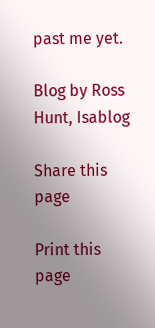past me yet.

Blog by Ross Hunt, Isablog

Share this page

Print this page